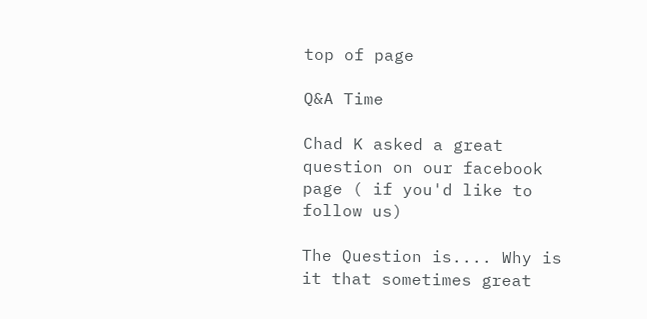top of page

Q&A Time

Chad K asked a great question on our facebook page ( if you'd like to follow us)

The Question is.... Why is it that sometimes great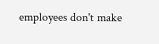employees don't make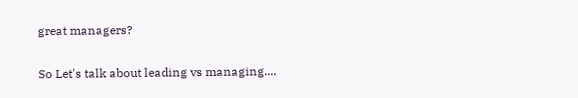great managers?

So Let's talk about leading vs managing....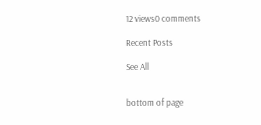12 views0 comments

Recent Posts

See All


bottom of page